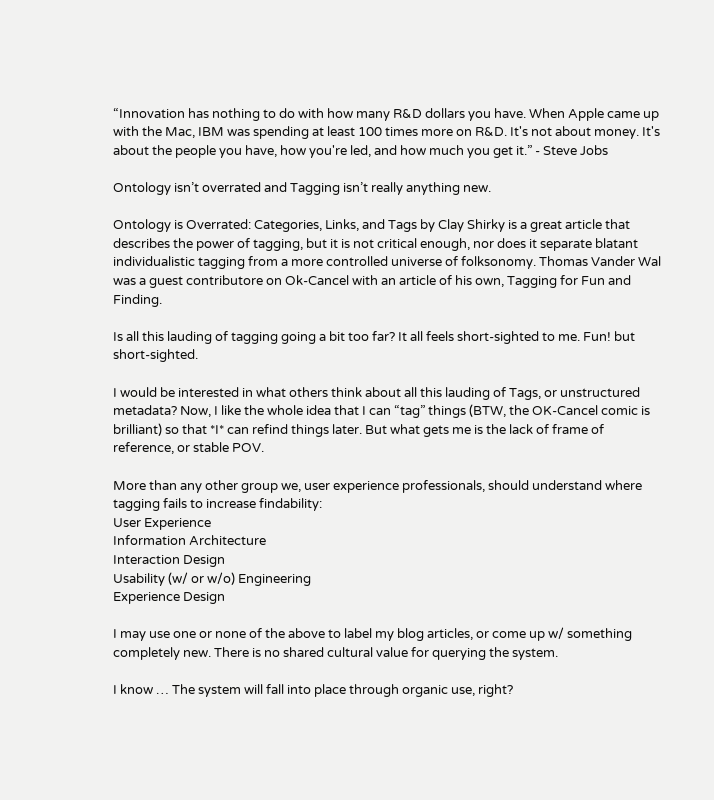“Innovation has nothing to do with how many R&D dollars you have. When Apple came up with the Mac, IBM was spending at least 100 times more on R&D. It's not about money. It's about the people you have, how you're led, and how much you get it.” - Steve Jobs

Ontology isn’t overrated and Tagging isn’t really anything new.

Ontology is Overrated: Categories, Links, and Tags by Clay Shirky is a great article that describes the power of tagging, but it is not critical enough, nor does it separate blatant individualistic tagging from a more controlled universe of folksonomy. Thomas Vander Wal was a guest contributore on Ok-Cancel with an article of his own, Tagging for Fun and Finding.

Is all this lauding of tagging going a bit too far? It all feels short-sighted to me. Fun! but short-sighted.

I would be interested in what others think about all this lauding of Tags, or unstructured metadata? Now, I like the whole idea that I can “tag” things (BTW, the OK-Cancel comic is brilliant) so that *I* can refind things later. But what gets me is the lack of frame of reference, or stable POV.

More than any other group we, user experience professionals, should understand where tagging fails to increase findability:
User Experience
Information Architecture
Interaction Design
Usability (w/ or w/o) Engineering
Experience Design

I may use one or none of the above to label my blog articles, or come up w/ something completely new. There is no shared cultural value for querying the system.

I know … The system will fall into place through organic use, right?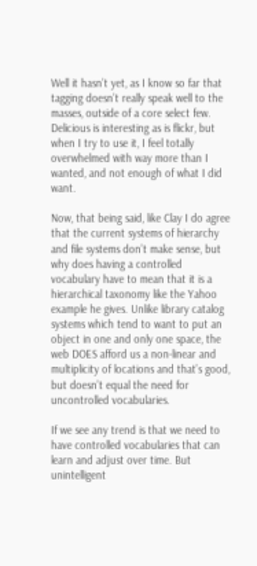Well it hasn’t yet, as I know so far that tagging doesn’t really speak well to the masses, outside of a core select few. Delicious is interesting as is flickr, but when I try to use it, I feel totally overwhelmed with way more than I wanted, and not enough of what I did want.

Now, that being said, like Clay I do agree that the current systems of hierarchy and file systems don’t make sense, but why does having a controlled vocabulary have to mean that it is a hierarchical taxonomy like the Yahoo example he gives. Unlike library catalog systems which tend to want to put an object in one and only one space, the web DOES afford us a non-linear and multiplicity of locations and that’s good, but doesn’t equal the need for uncontrolled vocabularies.

If we see any trend is that we need to have controlled vocabularies that can learn and adjust over time. But unintelligent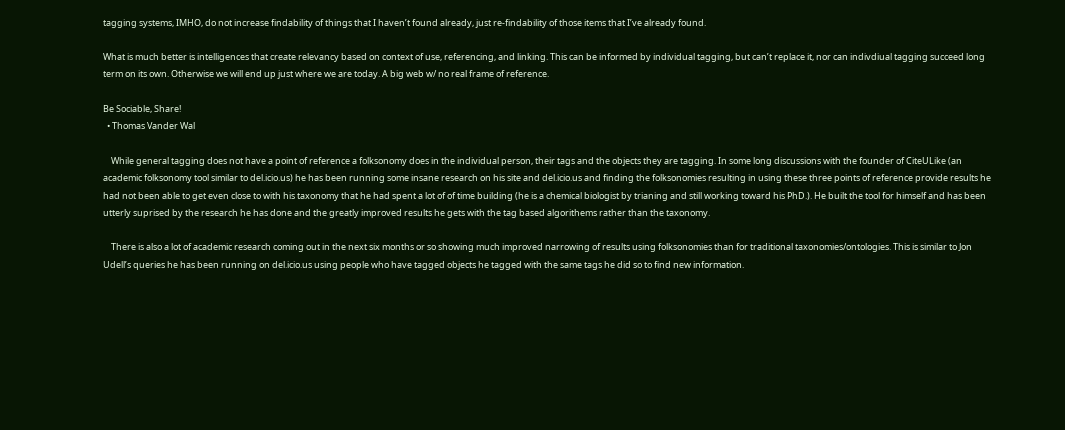tagging systems, IMHO, do not increase findability of things that I haven’t found already, just re-findability of those items that I’ve already found.

What is much better is intelligences that create relevancy based on context of use, referencing, and linking. This can be informed by individual tagging, but can’t replace it, nor can indivdiual tagging succeed long term on its own. Otherwise we will end up just where we are today. A big web w/ no real frame of reference.

Be Sociable, Share!
  • Thomas Vander Wal

    While general tagging does not have a point of reference a folksonomy does in the individual person, their tags and the objects they are tagging. In some long discussions with the founder of CiteULike (an academic folksonomy tool similar to del.icio.us) he has been running some insane research on his site and del.icio.us and finding the folksonomies resulting in using these three points of reference provide results he had not been able to get even close to with his taxonomy that he had spent a lot of of time building (he is a chemical biologist by trianing and still working toward his PhD.). He built the tool for himself and has been utterly suprised by the research he has done and the greatly improved results he gets with the tag based algorithems rather than the taxonomy.

    There is also a lot of academic research coming out in the next six months or so showing much improved narrowing of results using folksonomies than for traditional taxonomies/ontologies. This is similar to Jon Udell’s queries he has been running on del.icio.us using people who have tagged objects he tagged with the same tags he did so to find new information.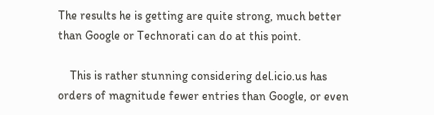The results he is getting are quite strong, much better than Google or Technorati can do at this point.

    This is rather stunning considering del.icio.us has orders of magnitude fewer entries than Google, or even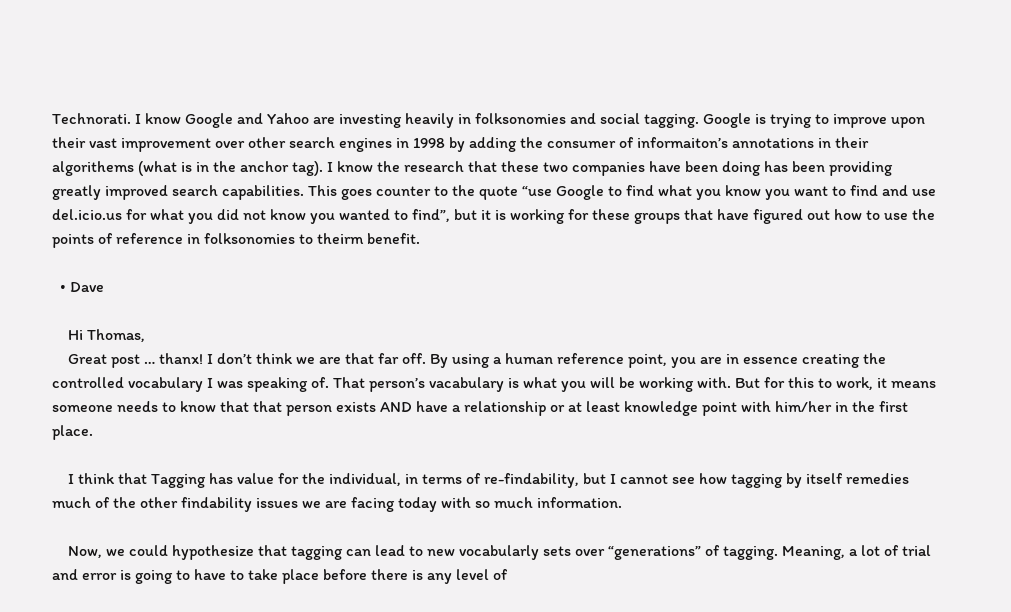Technorati. I know Google and Yahoo are investing heavily in folksonomies and social tagging. Google is trying to improve upon their vast improvement over other search engines in 1998 by adding the consumer of informaiton’s annotations in their algorithems (what is in the anchor tag). I know the research that these two companies have been doing has been providing greatly improved search capabilities. This goes counter to the quote “use Google to find what you know you want to find and use del.icio.us for what you did not know you wanted to find”, but it is working for these groups that have figured out how to use the points of reference in folksonomies to theirm benefit.

  • Dave

    Hi Thomas,
    Great post … thanx! I don’t think we are that far off. By using a human reference point, you are in essence creating the controlled vocabulary I was speaking of. That person’s vacabulary is what you will be working with. But for this to work, it means someone needs to know that that person exists AND have a relationship or at least knowledge point with him/her in the first place.

    I think that Tagging has value for the individual, in terms of re-findability, but I cannot see how tagging by itself remedies much of the other findability issues we are facing today with so much information.

    Now, we could hypothesize that tagging can lead to new vocabularly sets over “generations” of tagging. Meaning, a lot of trial and error is going to have to take place before there is any level of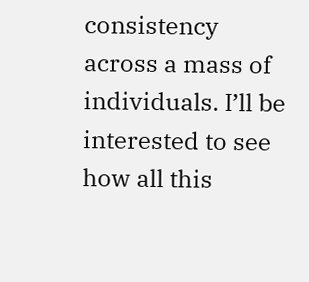consistency across a mass of individuals. I’ll be interested to see how all this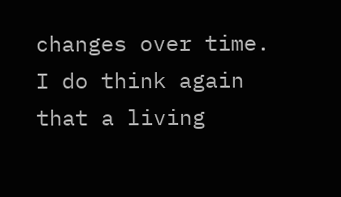changes over time. I do think again that a living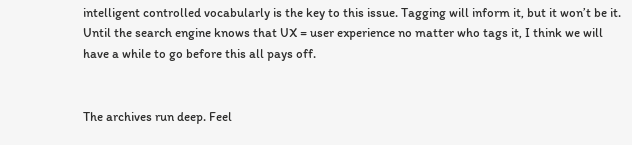intelligent controlled vocabularly is the key to this issue. Tagging will inform it, but it won’t be it. Until the search engine knows that UX = user experience no matter who tags it, I think we will have a while to go before this all pays off.


The archives run deep. Feel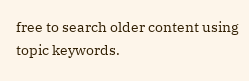free to search older content using topic keywords.